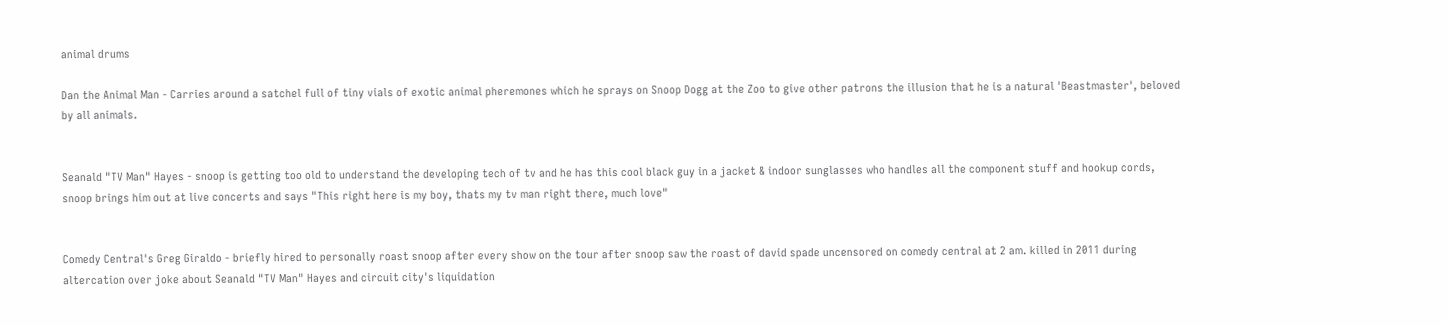animal drums

Dan the Animal Man - Carries around a satchel full of tiny vials of exotic animal pheremones which he sprays on Snoop Dogg at the Zoo to give other patrons the illusion that he is a natural 'Beastmaster', beloved by all animals.


Seanald "TV Man" Hayes - snoop is getting too old to understand the developing tech of tv and he has this cool black guy in a jacket & indoor sunglasses who handles all the component stuff and hookup cords, snoop brings him out at live concerts and says "This right here is my boy, thats my tv man right there, much love"


Comedy Central's Greg Giraldo - briefly hired to personally roast snoop after every show on the tour after snoop saw the roast of david spade uncensored on comedy central at 2 am. killed in 2011 during altercation over joke about Seanald "TV Man" Hayes and circuit city's liquidation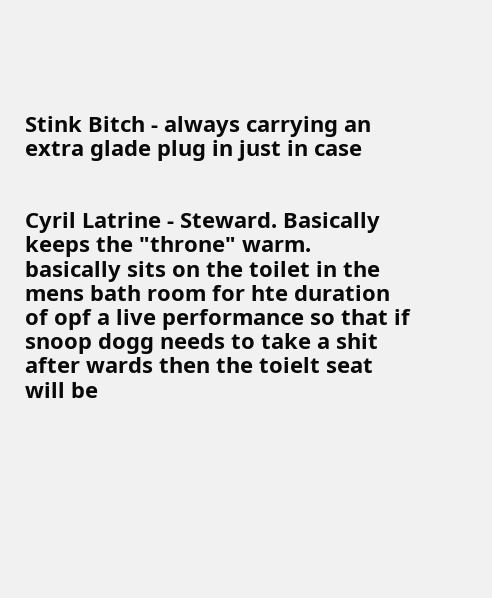Stink Bitch - always carrying an extra glade plug in just in case


Cyril Latrine - Steward. Basically keeps the "throne" warm. basically sits on the toilet in the mens bath room for hte duration of opf a live performance so that if snoop dogg needs to take a shit after wards then the toielt seat will be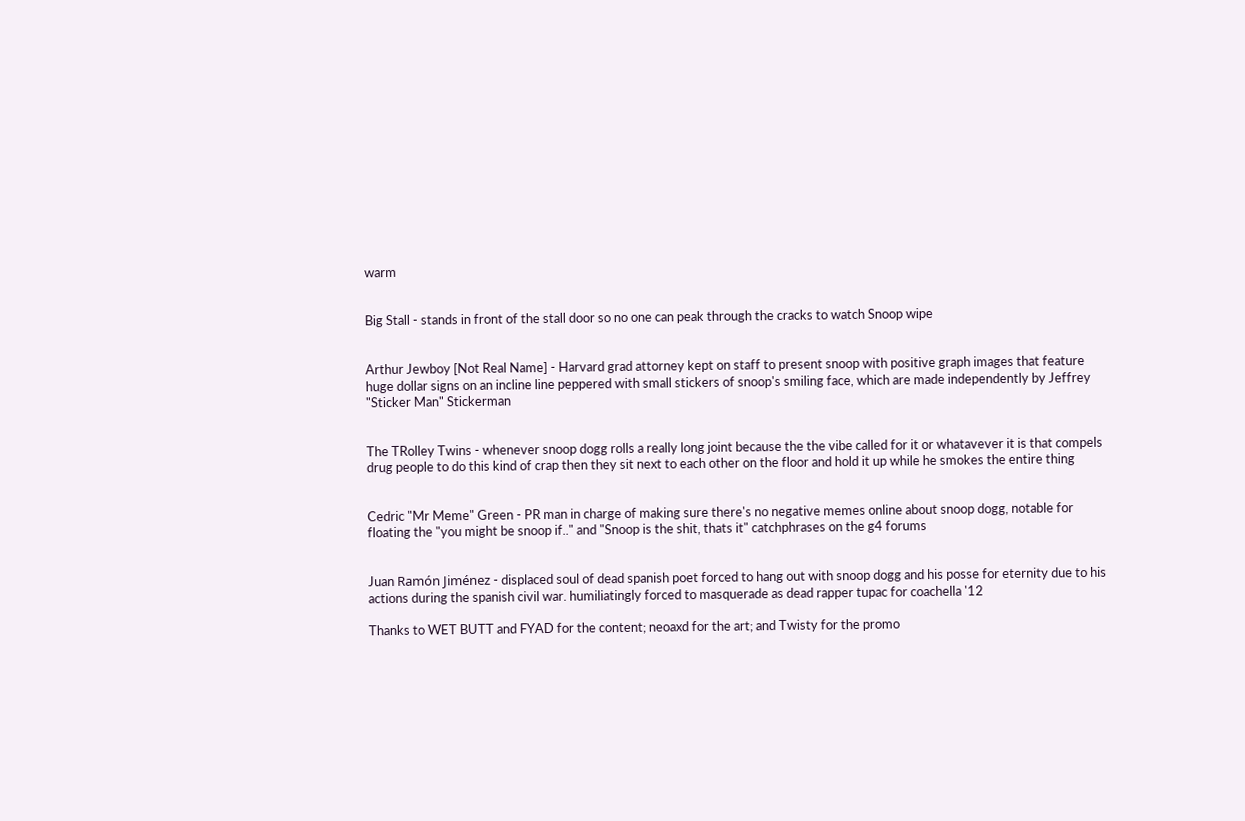warm


Big Stall - stands in front of the stall door so no one can peak through the cracks to watch Snoop wipe


Arthur Jewboy [Not Real Name] - Harvard grad attorney kept on staff to present snoop with positive graph images that feature huge dollar signs on an incline line peppered with small stickers of snoop's smiling face, which are made independently by Jeffrey "Sticker Man" Stickerman


The TRolley Twins - whenever snoop dogg rolls a really long joint because the the vibe called for it or whatavever it is that compels drug people to do this kind of crap then they sit next to each other on the floor and hold it up while he smokes the entire thing


Cedric "Mr Meme" Green - PR man in charge of making sure there's no negative memes online about snoop dogg, notable for floating the "you might be snoop if.." and "Snoop is the shit, thats it" catchphrases on the g4 forums


Juan Ramón Jiménez - displaced soul of dead spanish poet forced to hang out with snoop dogg and his posse for eternity due to his actions during the spanish civil war. humiliatingly forced to masquerade as dead rapper tupac for coachella '12

Thanks to WET BUTT and FYAD for the content; neoaxd for the art; and Twisty for the promo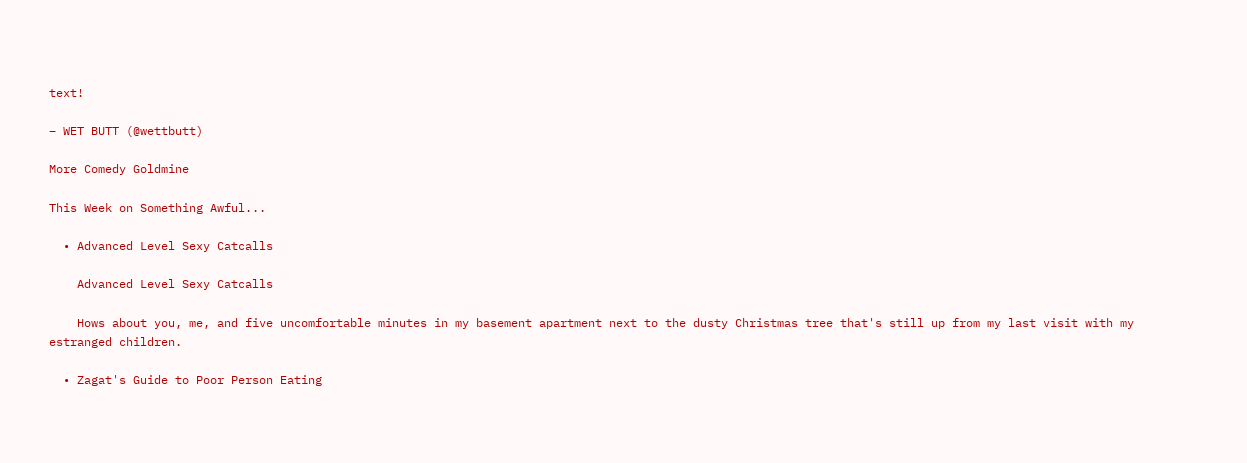text!

– WET BUTT (@wettbutt)

More Comedy Goldmine

This Week on Something Awful...

  • Advanced Level Sexy Catcalls

    Advanced Level Sexy Catcalls

    Hows about you, me, and five uncomfortable minutes in my basement apartment next to the dusty Christmas tree that's still up from my last visit with my estranged children.

  • Zagat's Guide to Poor Person Eating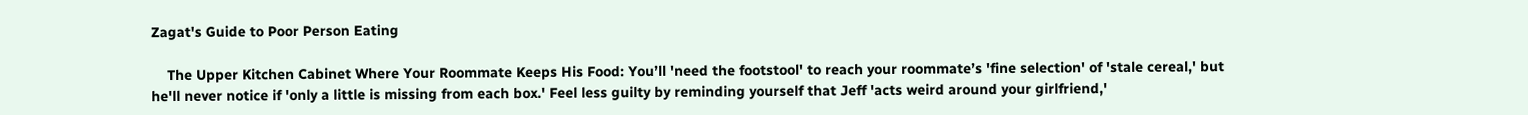Zagat's Guide to Poor Person Eating

    The Upper Kitchen Cabinet Where Your Roommate Keeps His Food: You’ll 'need the footstool' to reach your roommate’s 'fine selection' of 'stale cereal,' but he'll never notice if 'only a little is missing from each box.' Feel less guilty by reminding yourself that Jeff 'acts weird around your girlfriend,'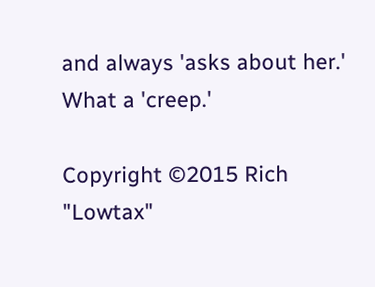and always 'asks about her.' What a 'creep.'

Copyright ©2015 Rich "Lowtax"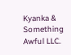Kyanka & Something Awful LLC.